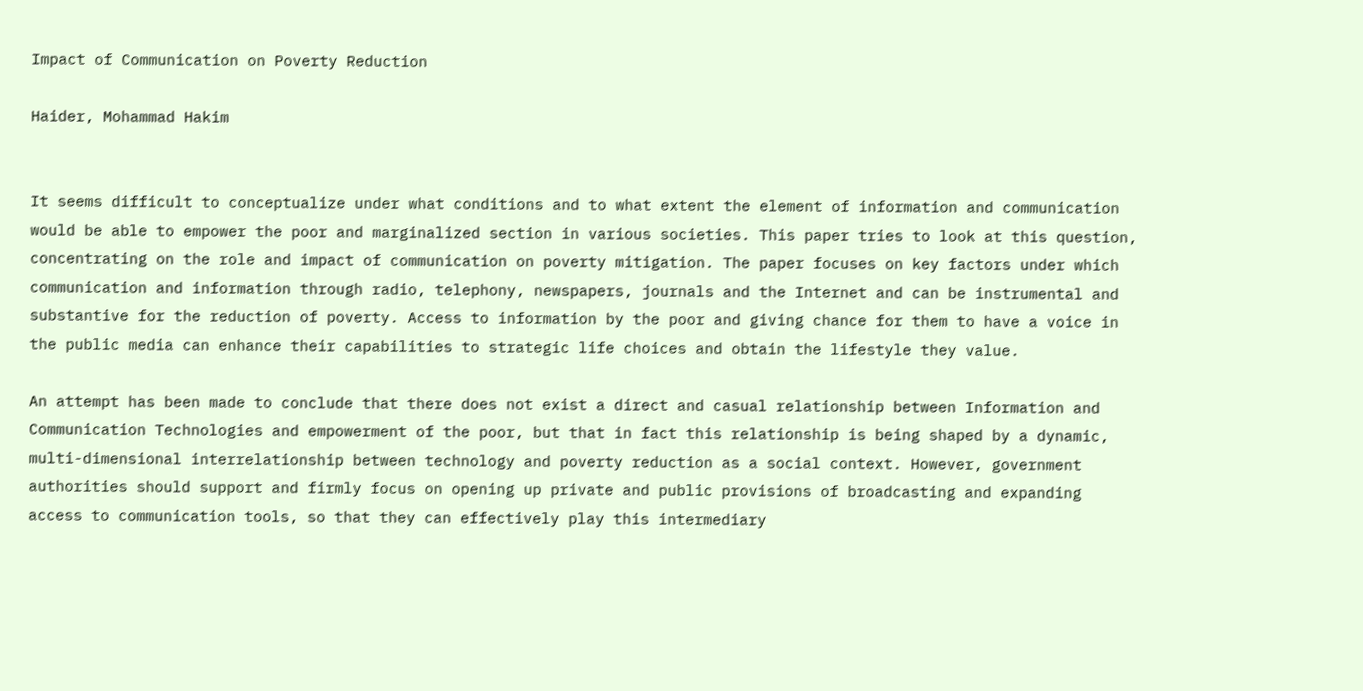Impact of Communication on Poverty Reduction

Haider, Mohammad Hakim


It seems difficult to conceptualize under what conditions and to what extent the element of information and communication would be able to empower the poor and marginalized section in various societies. This paper tries to look at this question, concentrating on the role and impact of communication on poverty mitigation. The paper focuses on key factors under which communication and information through radio, telephony, newspapers, journals and the Internet and can be instrumental and substantive for the reduction of poverty. Access to information by the poor and giving chance for them to have a voice in the public media can enhance their capabilities to strategic life choices and obtain the lifestyle they value.

An attempt has been made to conclude that there does not exist a direct and casual relationship between Information and Communication Technologies and empowerment of the poor, but that in fact this relationship is being shaped by a dynamic, multi-dimensional interrelationship between technology and poverty reduction as a social context. However, government authorities should support and firmly focus on opening up private and public provisions of broadcasting and expanding access to communication tools, so that they can effectively play this intermediary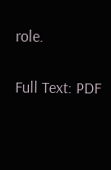role.

Full Text: PDF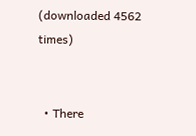(downloaded 4562 times)


  • There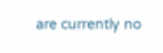are currently no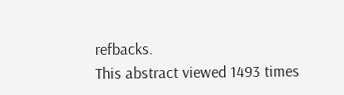refbacks.
This abstract viewed 1493 times